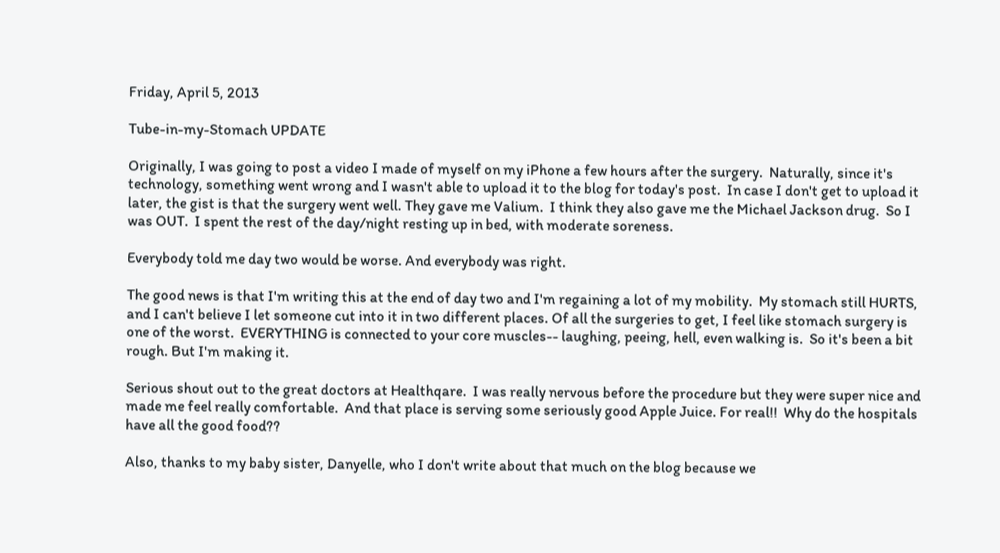Friday, April 5, 2013

Tube-in-my-Stomach UPDATE

Originally, I was going to post a video I made of myself on my iPhone a few hours after the surgery.  Naturally, since it's technology, something went wrong and I wasn't able to upload it to the blog for today's post.  In case I don't get to upload it later, the gist is that the surgery went well. They gave me Valium.  I think they also gave me the Michael Jackson drug.  So I was OUT.  I spent the rest of the day/night resting up in bed, with moderate soreness.

Everybody told me day two would be worse. And everybody was right.

The good news is that I'm writing this at the end of day two and I'm regaining a lot of my mobility.  My stomach still HURTS, and I can't believe I let someone cut into it in two different places. Of all the surgeries to get, I feel like stomach surgery is one of the worst.  EVERYTHING is connected to your core muscles-- laughing, peeing, hell, even walking is.  So it's been a bit rough. But I'm making it.

Serious shout out to the great doctors at Healthqare.  I was really nervous before the procedure but they were super nice and made me feel really comfortable.  And that place is serving some seriously good Apple Juice. For real!!  Why do the hospitals have all the good food??

Also, thanks to my baby sister, Danyelle, who I don't write about that much on the blog because we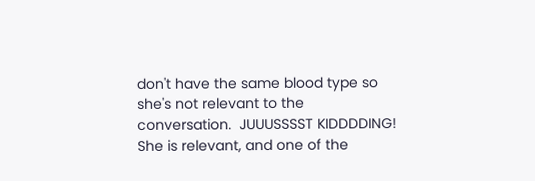don't have the same blood type so she's not relevant to the conversation.  JUUUSSSST KIDDDDING!  She is relevant, and one of the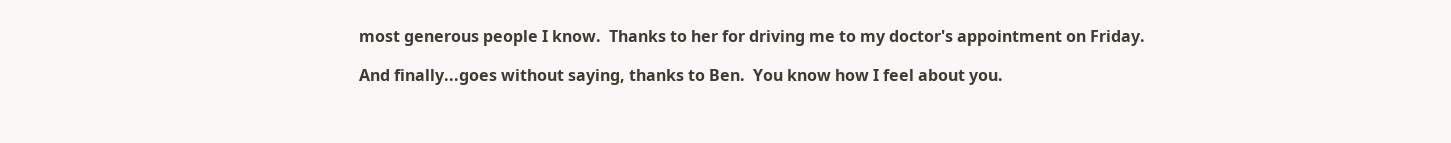most generous people I know.  Thanks to her for driving me to my doctor's appointment on Friday.

And finally...goes without saying, thanks to Ben.  You know how I feel about you.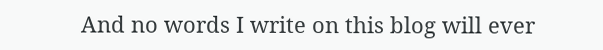And no words I write on this blog will ever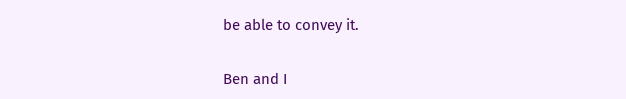be able to convey it.

Ben and I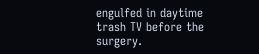engulfed in daytime trash TV before the surgery.